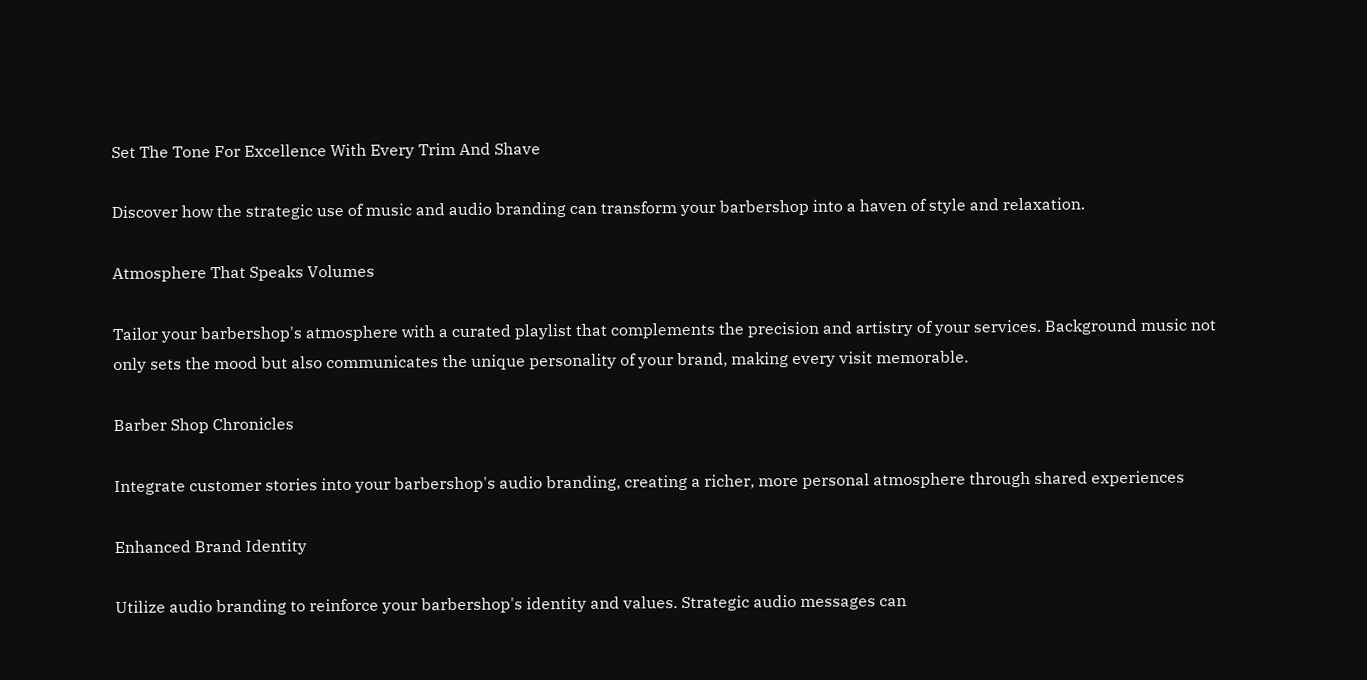Set The Tone For Excellence With Every Trim And Shave

Discover how the strategic use of music and audio branding can transform your barbershop into a haven of style and relaxation.

Atmosphere That Speaks Volumes

Tailor your barbershop's atmosphere with a curated playlist that complements the precision and artistry of your services. Background music not only sets the mood but also communicates the unique personality of your brand, making every visit memorable.

Barber Shop Chronicles

Integrate customer stories into your barbershop's audio branding, creating a richer, more personal atmosphere through shared experiences

Enhanced Brand Identity

Utilize audio branding to reinforce your barbershop's identity and values. Strategic audio messages can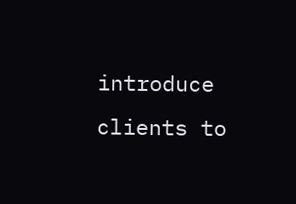introduce clients to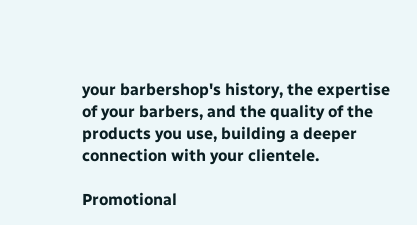your barbershop's history, the expertise of your barbers, and the quality of the products you use, building a deeper connection with your clientele.

Promotional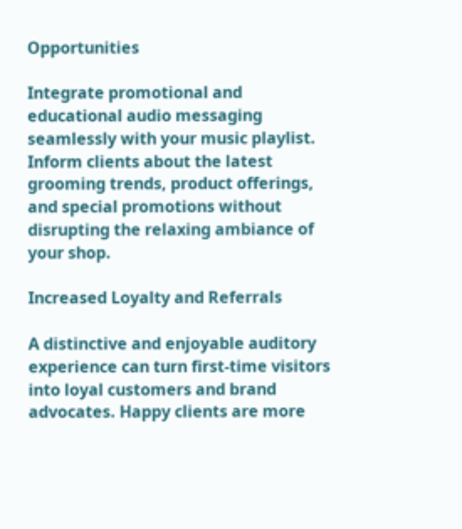Opportunities

Integrate promotional and educational audio messaging seamlessly with your music playlist. Inform clients about the latest grooming trends, product offerings, and special promotions without disrupting the relaxing ambiance of your shop.

Increased Loyalty and Referrals

A distinctive and enjoyable auditory experience can turn first-time visitors into loyal customers and brand advocates. Happy clients are more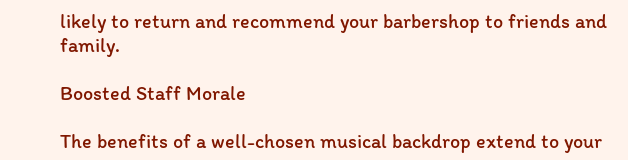likely to return and recommend your barbershop to friends and family.

Boosted Staff Morale

The benefits of a well-chosen musical backdrop extend to your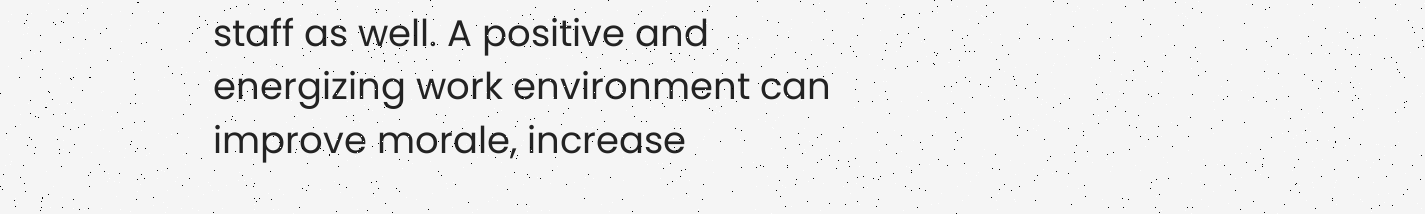staff as well. A positive and energizing work environment can improve morale, increase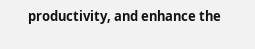productivity, and enhance the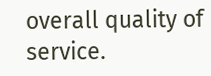overall quality of service.